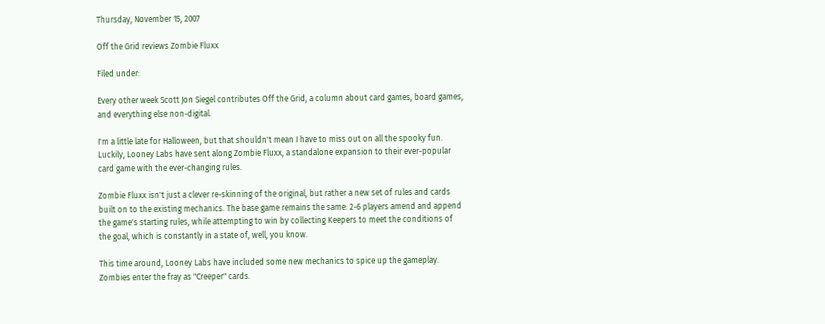Thursday, November 15, 2007

Off the Grid reviews Zombie Fluxx

Filed under:

Every other week Scott Jon Siegel contributes Off the Grid, a column about card games, board games, and everything else non-digital.

I'm a little late for Halloween, but that shouldn't mean I have to miss out on all the spooky fun. Luckily, Looney Labs have sent along Zombie Fluxx, a standalone expansion to their ever-popular card game with the ever-changing rules.

Zombie Fluxx isn't just a clever re-skinning of the original, but rather a new set of rules and cards built on to the existing mechanics. The base game remains the same: 2-6 players amend and append the game's starting rules, while attempting to win by collecting Keepers to meet the conditions of the goal, which is constantly in a state of, well, you know.

This time around, Looney Labs have included some new mechanics to spice up the gameplay. Zombies enter the fray as "Creeper" cards.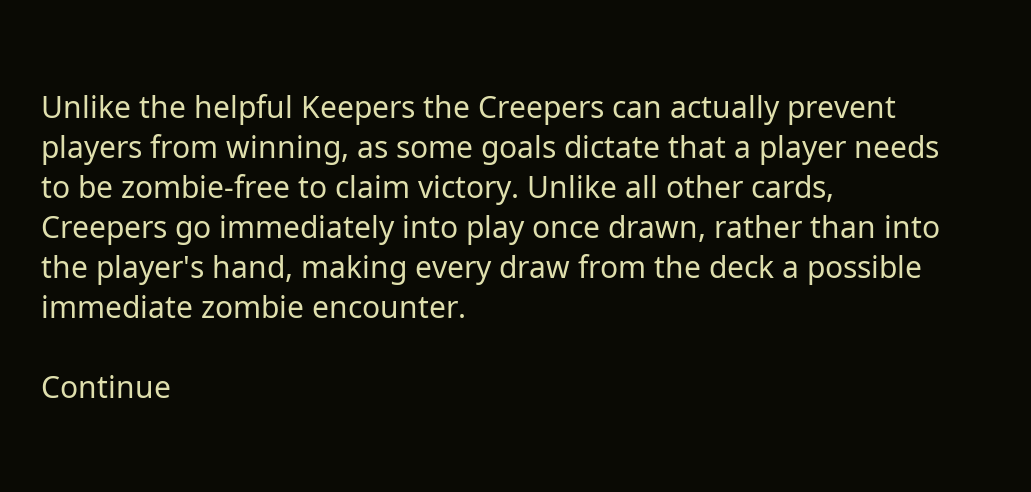Unlike the helpful Keepers the Creepers can actually prevent players from winning, as some goals dictate that a player needs to be zombie-free to claim victory. Unlike all other cards, Creepers go immediately into play once drawn, rather than into the player's hand, making every draw from the deck a possible immediate zombie encounter.

Continue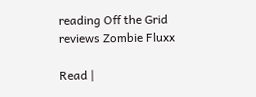reading Off the Grid reviews Zombie Fluxx

Read |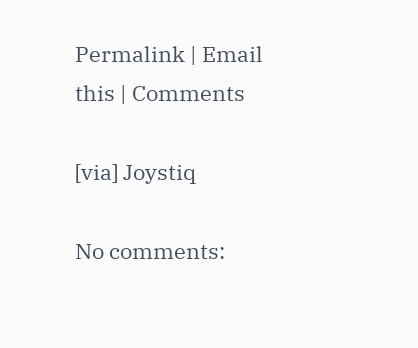Permalink | Email this | Comments

[via] Joystiq

No comments: